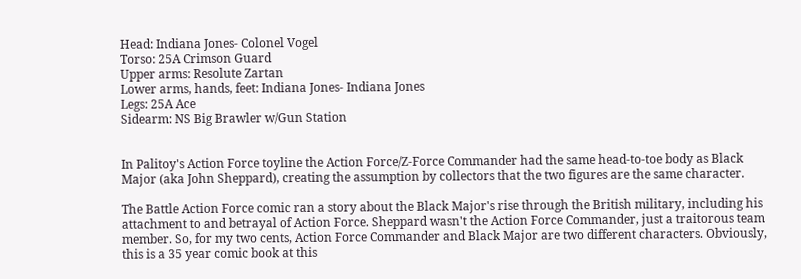Head: Indiana Jones- Colonel Vogel
Torso: 25A Crimson Guard
Upper arms: Resolute Zartan
Lower arms, hands, feet: Indiana Jones- Indiana Jones
Legs: 25A Ace
Sidearm: NS Big Brawler w/Gun Station


In Palitoy's Action Force toyline the Action Force/Z-Force Commander had the same head-to-toe body as Black Major (aka John Sheppard), creating the assumption by collectors that the two figures are the same character.

The Battle Action Force comic ran a story about the Black Major's rise through the British military, including his attachment to and betrayal of Action Force. Sheppard wasn't the Action Force Commander, just a traitorous team member. So, for my two cents, Action Force Commander and Black Major are two different characters. Obviously, this is a 35 year comic book at this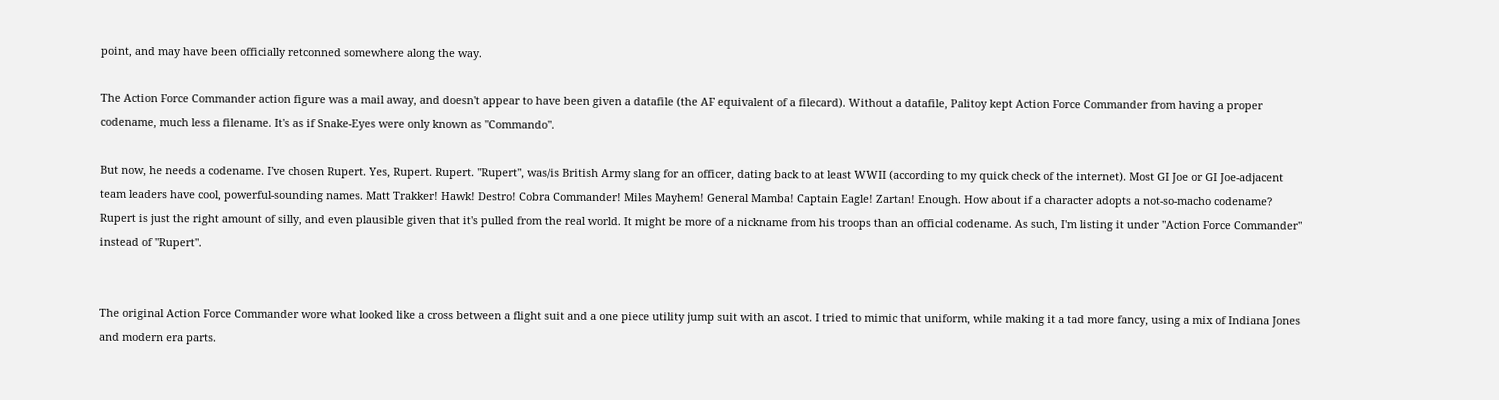point, and may have been officially retconned somewhere along the way.

The Action Force Commander action figure was a mail away, and doesn't appear to have been given a datafile (the AF equivalent of a filecard). Without a datafile, Palitoy kept Action Force Commander from having a proper codename, much less a filename. It's as if Snake-Eyes were only known as "Commando".

But now, he needs a codename. I've chosen Rupert. Yes, Rupert. Rupert. "Rupert", was/is British Army slang for an officer, dating back to at least WWII (according to my quick check of the internet). Most GI Joe or GI Joe-adjacent team leaders have cool, powerful-sounding names. Matt Trakker! Hawk! Destro! Cobra Commander! Miles Mayhem! General Mamba! Captain Eagle! Zartan! Enough. How about if a character adopts a not-so-macho codename? Rupert is just the right amount of silly, and even plausible given that it's pulled from the real world. It might be more of a nickname from his troops than an official codename. As such, I'm listing it under "Action Force Commander" instead of "Rupert".


The original Action Force Commander wore what looked like a cross between a flight suit and a one piece utility jump suit with an ascot. I tried to mimic that uniform, while making it a tad more fancy, using a mix of Indiana Jones and modern era parts.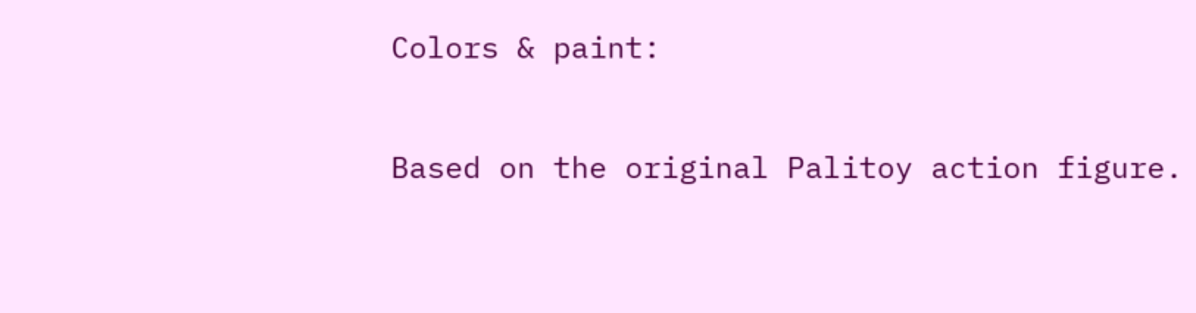Colors & paint:

Based on the original Palitoy action figure.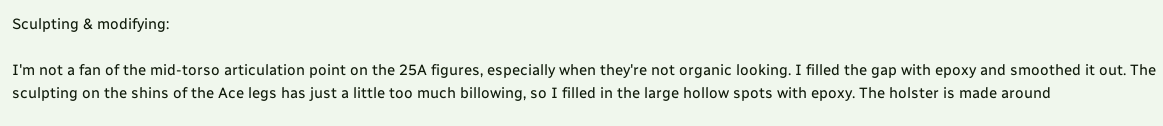Sculpting & modifying:

I'm not a fan of the mid-torso articulation point on the 25A figures, especially when they're not organic looking. I filled the gap with epoxy and smoothed it out. The sculpting on the shins of the Ace legs has just a little too much billowing, so I filled in the large hollow spots with epoxy. The holster is made around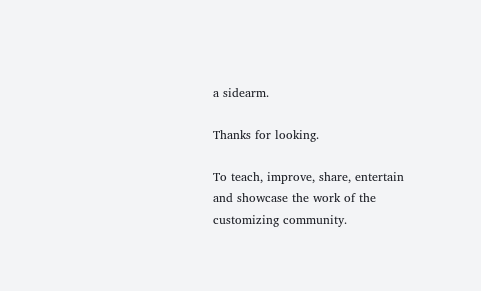a sidearm.

Thanks for looking.

To teach, improve, share, entertain and showcase the work of the customizing community.